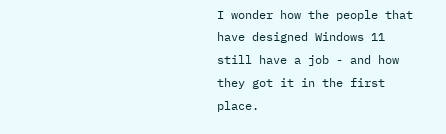I wonder how the people that have designed Windows 11 still have a job - and how they got it in the first place.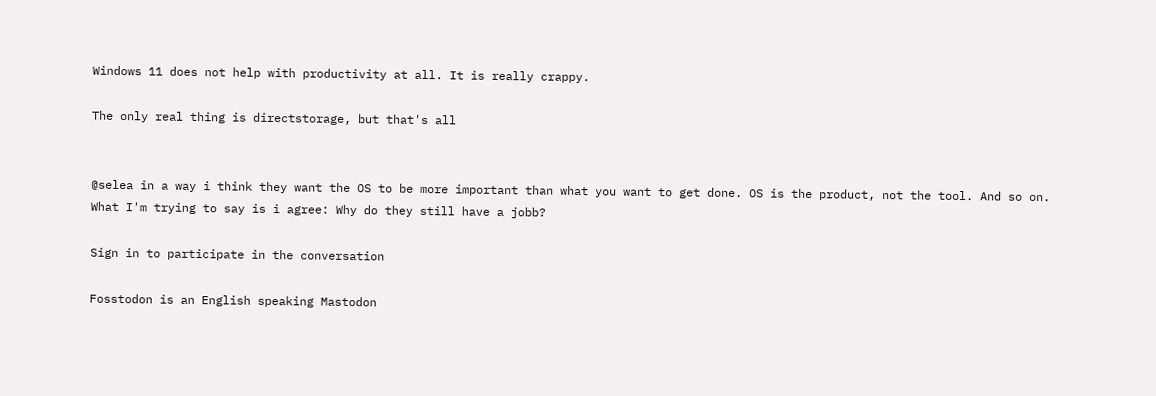Windows 11 does not help with productivity at all. It is really crappy.

The only real thing is directstorage, but that's all


@selea in a way i think they want the OS to be more important than what you want to get done. OS is the product, not the tool. And so on. What I'm trying to say is i agree: Why do they still have a jobb?

Sign in to participate in the conversation

Fosstodon is an English speaking Mastodon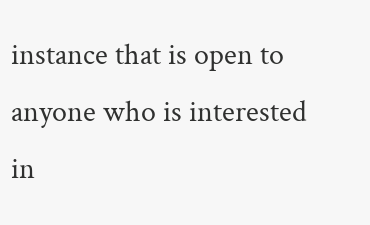instance that is open to anyone who is interested in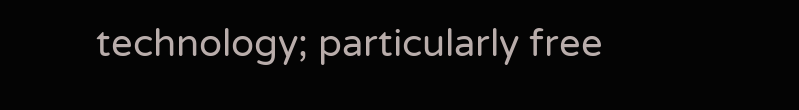technology; particularly free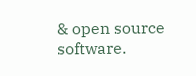& open source software.